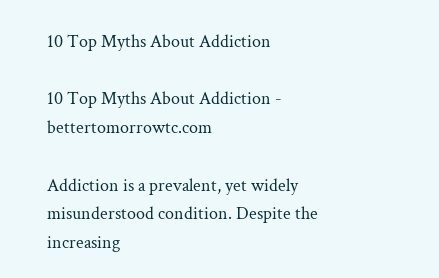10 Top Myths About Addiction

10 Top Myths About Addiction - bettertomorrowtc.com

Addiction is a prevalent, yet widely misunderstood condition. Despite the increasing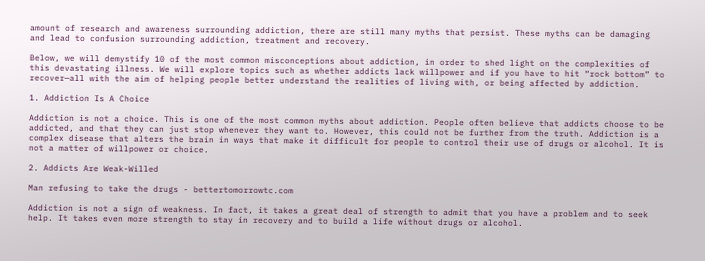amount of research and awareness surrounding addiction, there are still many myths that persist. These myths can be damaging and lead to confusion surrounding addiction, treatment and recovery.

Below, we will demystify 10 of the most common misconceptions about addiction, in order to shed light on the complexities of this devastating illness. We will explore topics such as whether addicts lack willpower and if you have to hit “rock bottom” to recover—all with the aim of helping people better understand the realities of living with, or being affected by addiction.

1. Addiction Is A Choice

Addiction is not a choice. This is one of the most common myths about addiction. People often believe that addicts choose to be addicted, and that they can just stop whenever they want to. However, this could not be further from the truth. Addiction is a complex disease that alters the brain in ways that make it difficult for people to control their use of drugs or alcohol. It is not a matter of willpower or choice.

2. Addicts Are Weak-Willed

Man refusing to take the drugs - bettertomorrowtc.com

Addiction is not a sign of weakness. In fact, it takes a great deal of strength to admit that you have a problem and to seek help. It takes even more strength to stay in recovery and to build a life without drugs or alcohol.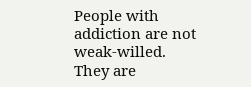People with addiction are not weak-willed. They are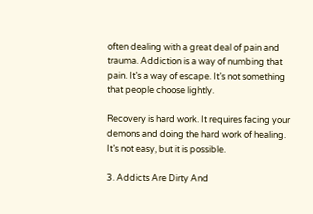often dealing with a great deal of pain and trauma. Addiction is a way of numbing that pain. It’s a way of escape. It’s not something that people choose lightly.

Recovery is hard work. It requires facing your demons and doing the hard work of healing. It’s not easy, but it is possible.

3. Addicts Are Dirty And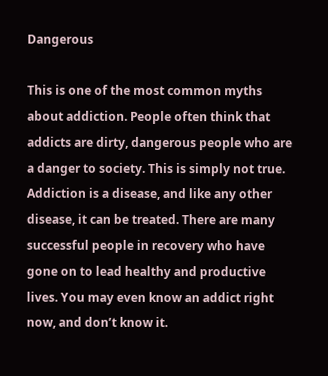Dangerous

This is one of the most common myths about addiction. People often think that addicts are dirty, dangerous people who are a danger to society. This is simply not true. Addiction is a disease, and like any other disease, it can be treated. There are many successful people in recovery who have gone on to lead healthy and productive lives. You may even know an addict right now, and don’t know it.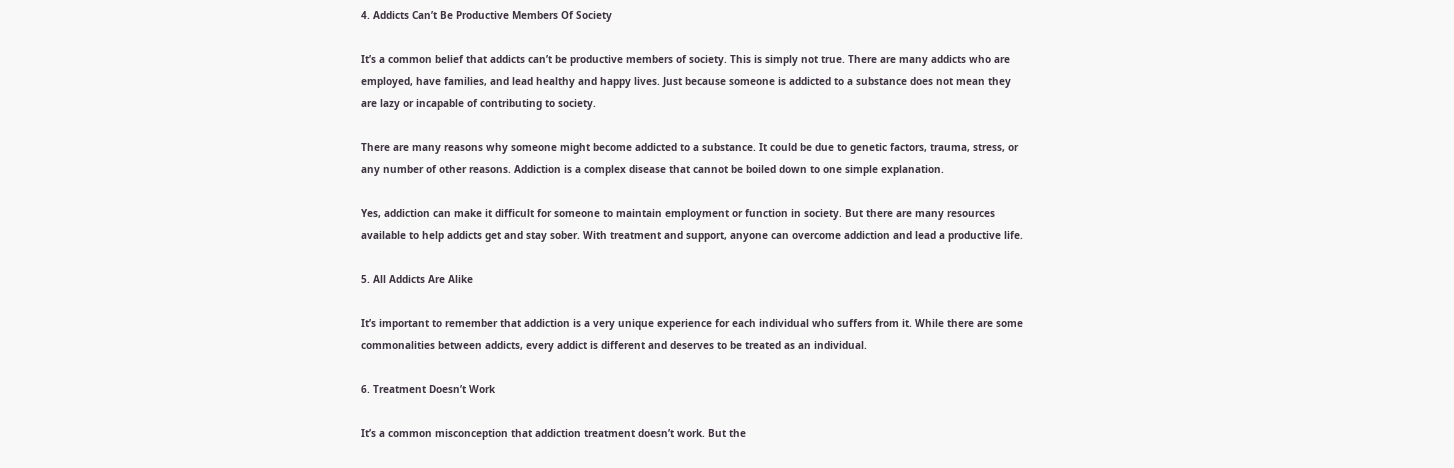4. Addicts Can’t Be Productive Members Of Society

It’s a common belief that addicts can’t be productive members of society. This is simply not true. There are many addicts who are employed, have families, and lead healthy and happy lives. Just because someone is addicted to a substance does not mean they are lazy or incapable of contributing to society.

There are many reasons why someone might become addicted to a substance. It could be due to genetic factors, trauma, stress, or any number of other reasons. Addiction is a complex disease that cannot be boiled down to one simple explanation.

Yes, addiction can make it difficult for someone to maintain employment or function in society. But there are many resources available to help addicts get and stay sober. With treatment and support, anyone can overcome addiction and lead a productive life.

5. All Addicts Are Alike

It’s important to remember that addiction is a very unique experience for each individual who suffers from it. While there are some commonalities between addicts, every addict is different and deserves to be treated as an individual.

6. Treatment Doesn’t Work

It’s a common misconception that addiction treatment doesn’t work. But the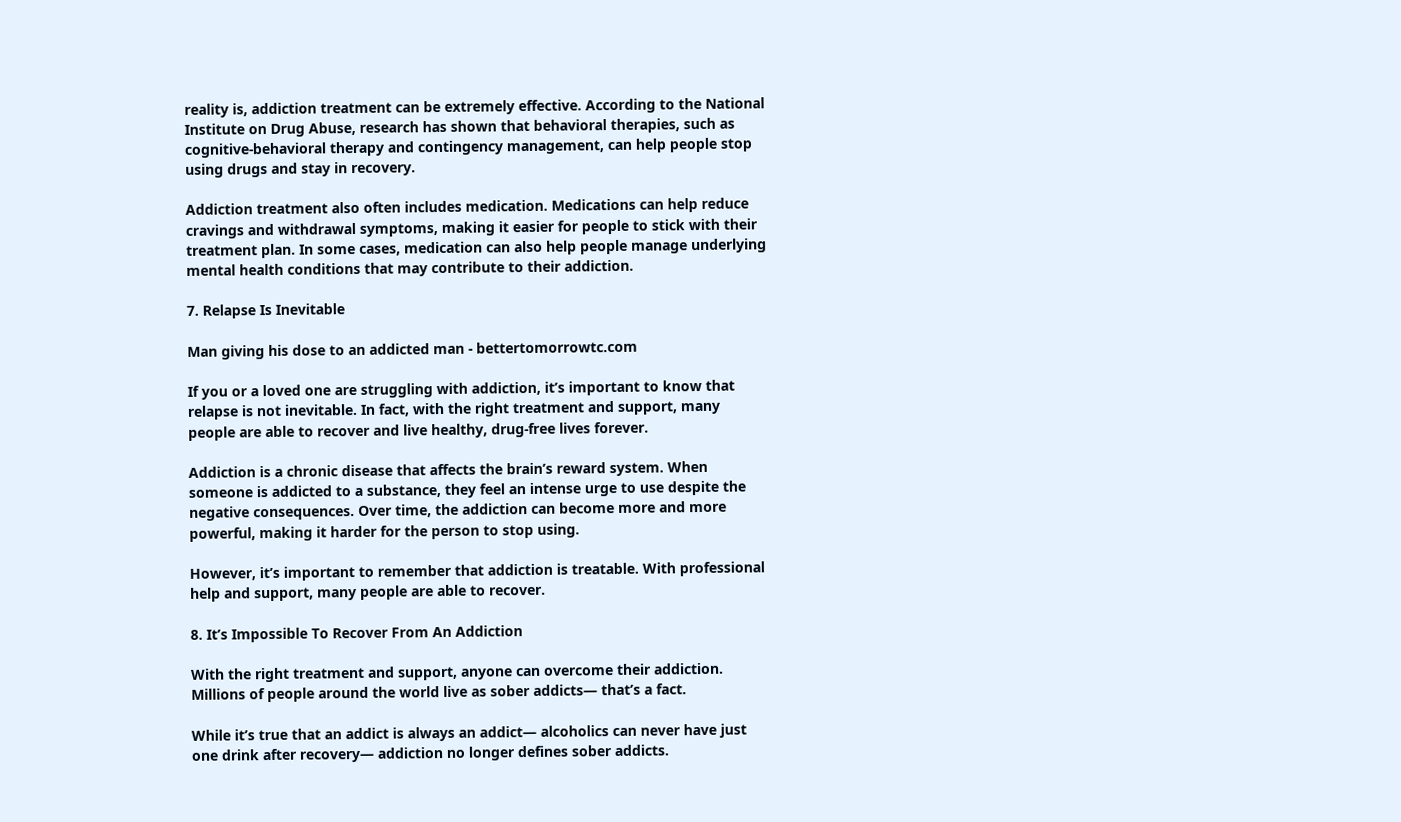reality is, addiction treatment can be extremely effective. According to the National Institute on Drug Abuse, research has shown that behavioral therapies, such as cognitive-behavioral therapy and contingency management, can help people stop using drugs and stay in recovery.

Addiction treatment also often includes medication. Medications can help reduce cravings and withdrawal symptoms, making it easier for people to stick with their treatment plan. In some cases, medication can also help people manage underlying mental health conditions that may contribute to their addiction.

7. Relapse Is Inevitable

Man giving his dose to an addicted man - bettertomorrowtc.com

If you or a loved one are struggling with addiction, it’s important to know that relapse is not inevitable. In fact, with the right treatment and support, many people are able to recover and live healthy, drug-free lives forever.

Addiction is a chronic disease that affects the brain’s reward system. When someone is addicted to a substance, they feel an intense urge to use despite the negative consequences. Over time, the addiction can become more and more powerful, making it harder for the person to stop using.

However, it’s important to remember that addiction is treatable. With professional help and support, many people are able to recover.

8. It’s Impossible To Recover From An Addiction

With the right treatment and support, anyone can overcome their addiction. Millions of people around the world live as sober addicts— that’s a fact.

While it’s true that an addict is always an addict— alcoholics can never have just one drink after recovery— addiction no longer defines sober addicts.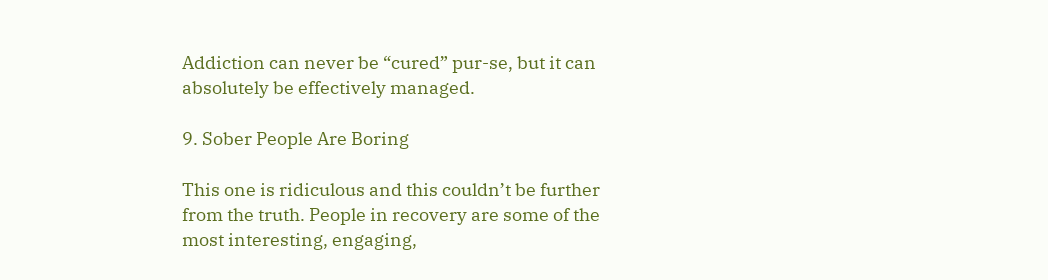Addiction can never be “cured” pur-se, but it can absolutely be effectively managed.

9. Sober People Are Boring

This one is ridiculous and this couldn’t be further from the truth. People in recovery are some of the most interesting, engaging,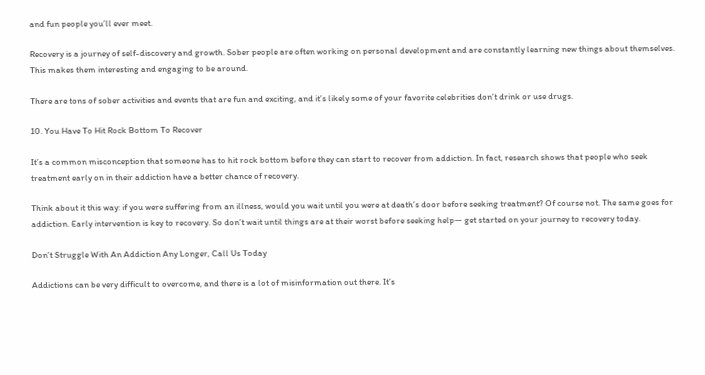and fun people you’ll ever meet.

Recovery is a journey of self-discovery and growth. Sober people are often working on personal development and are constantly learning new things about themselves. This makes them interesting and engaging to be around.

There are tons of sober activities and events that are fun and exciting, and it’s likely some of your favorite celebrities don’t drink or use drugs.

10. You Have To Hit Rock Bottom To Recover

It’s a common misconception that someone has to hit rock bottom before they can start to recover from addiction. In fact, research shows that people who seek treatment early on in their addiction have a better chance of recovery.

Think about it this way: if you were suffering from an illness, would you wait until you were at death’s door before seeking treatment? Of course not. The same goes for addiction. Early intervention is key to recovery. So don’t wait until things are at their worst before seeking help— get started on your journey to recovery today.

Don’t Struggle With An Addiction Any Longer, Call Us Today

Addictions can be very difficult to overcome, and there is a lot of misinformation out there. It’s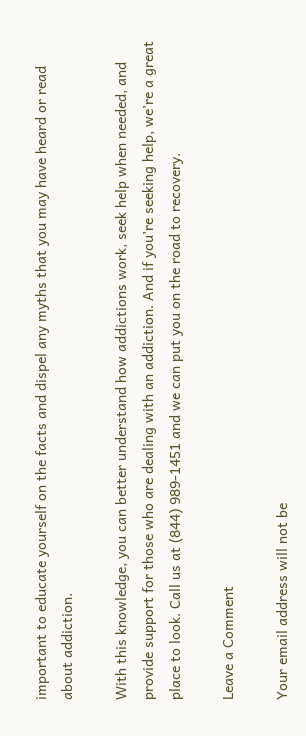important to educate yourself on the facts and dispel any myths that you may have heard or read about addiction.

With this knowledge, you can better understand how addictions work, seek help when needed, and provide support for those who are dealing with an addiction. And if you’re seeking help, we’re a great place to look. Call us at (844) 989-1451 and we can put you on the road to recovery.

Leave a Comment

Your email address will not be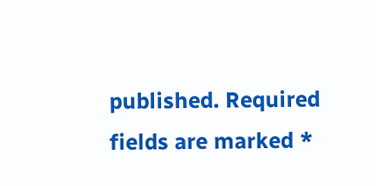published. Required fields are marked *